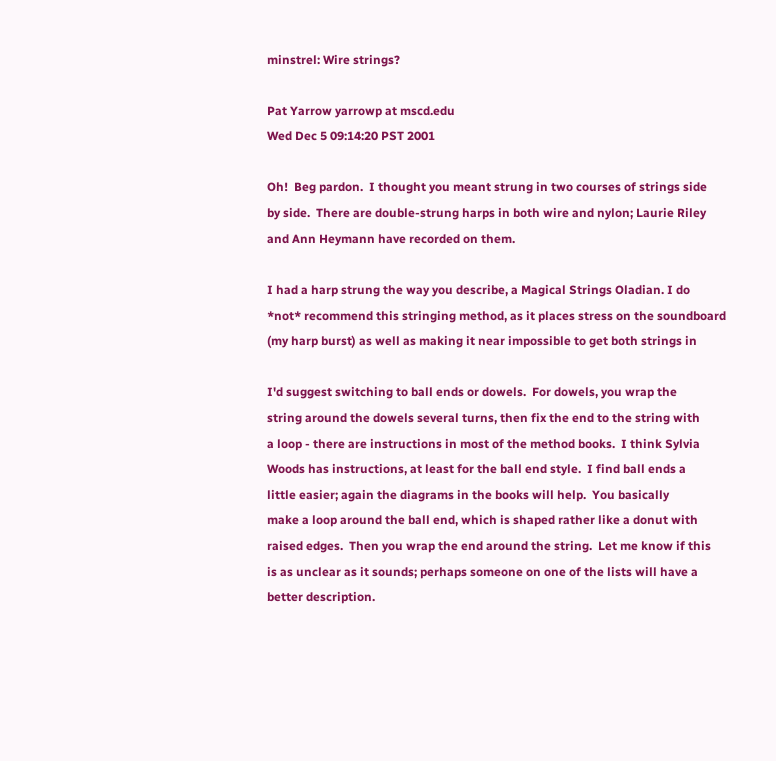minstrel: Wire strings?

Pat Yarrow yarrowp at mscd.edu
Wed Dec 5 09:14:20 PST 2001

Oh!  Beg pardon.  I thought you meant strung in two courses of strings side
by side.  There are double-strung harps in both wire and nylon; Laurie Riley
and Ann Heymann have recorded on them.

I had a harp strung the way you describe, a Magical Strings Oladian. I do
*not* recommend this stringing method, as it places stress on the soundboard
(my harp burst) as well as making it near impossible to get both strings in

I'd suggest switching to ball ends or dowels.  For dowels, you wrap the
string around the dowels several turns, then fix the end to the string with
a loop - there are instructions in most of the method books.  I think Sylvia
Woods has instructions, at least for the ball end style.  I find ball ends a
little easier; again the diagrams in the books will help.  You basically
make a loop around the ball end, which is shaped rather like a donut with
raised edges.  Then you wrap the end around the string.  Let me know if this
is as unclear as it sounds; perhaps someone on one of the lists will have a
better description.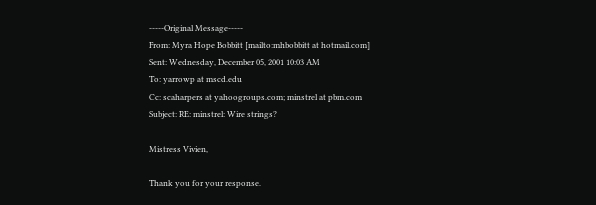-----Original Message-----
From: Myra Hope Bobbitt [mailto:mhbobbitt at hotmail.com]
Sent: Wednesday, December 05, 2001 10:03 AM
To: yarrowp at mscd.edu
Cc: scaharpers at yahoogroups.com; minstrel at pbm.com
Subject: RE: minstrel: Wire strings?

Mistress Vivien,

Thank you for your response.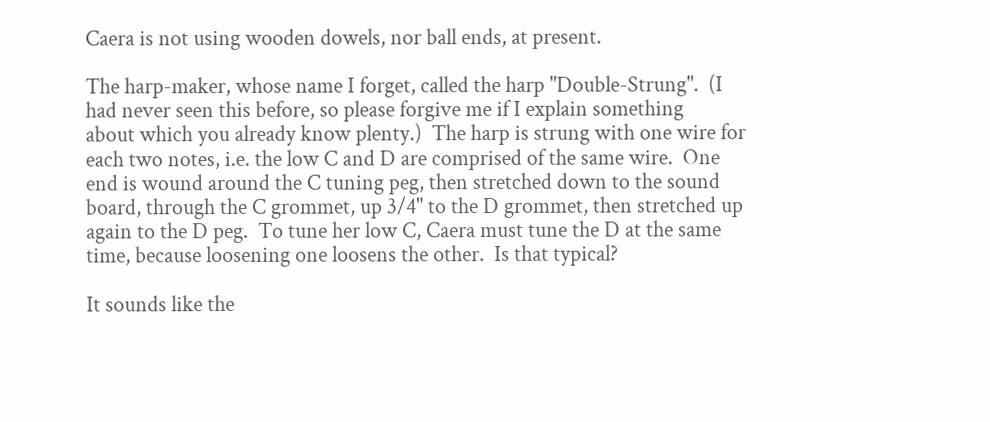Caera is not using wooden dowels, nor ball ends, at present.

The harp-maker, whose name I forget, called the harp "Double-Strung".  (I
had never seen this before, so please forgive me if I explain something
about which you already know plenty.)  The harp is strung with one wire for
each two notes, i.e. the low C and D are comprised of the same wire.  One
end is wound around the C tuning peg, then stretched down to the sound
board, through the C grommet, up 3/4" to the D grommet, then stretched up
again to the D peg.  To tune her low C, Caera must tune the D at the same
time, because loosening one loosens the other.  Is that typical?

It sounds like the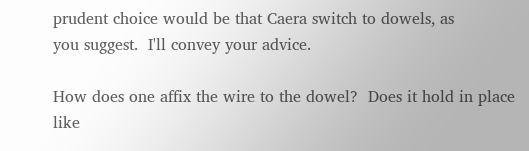prudent choice would be that Caera switch to dowels, as
you suggest.  I'll convey your advice.

How does one affix the wire to the dowel?  Does it hold in place like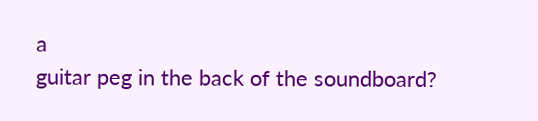a
guitar peg in the back of the soundboard?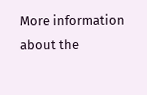More information about the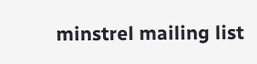minstrel mailing list